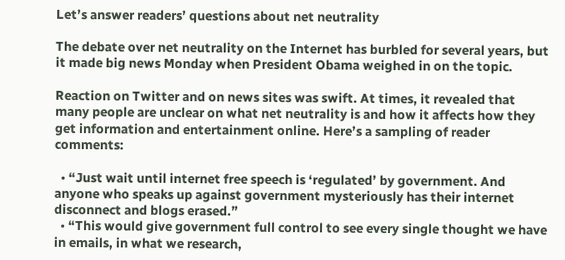Let’s answer readers’ questions about net neutrality

The debate over net neutrality on the Internet has burbled for several years, but it made big news Monday when President Obama weighed in on the topic.

Reaction on Twitter and on news sites was swift. At times, it revealed that many people are unclear on what net neutrality is and how it affects how they get information and entertainment online. Here’s a sampling of reader comments:

  • “Just wait until internet free speech is ‘regulated’ by government. And anyone who speaks up against government mysteriously has their internet disconnect and blogs erased.”
  • “This would give government full control to see every single thought we have in emails, in what we research,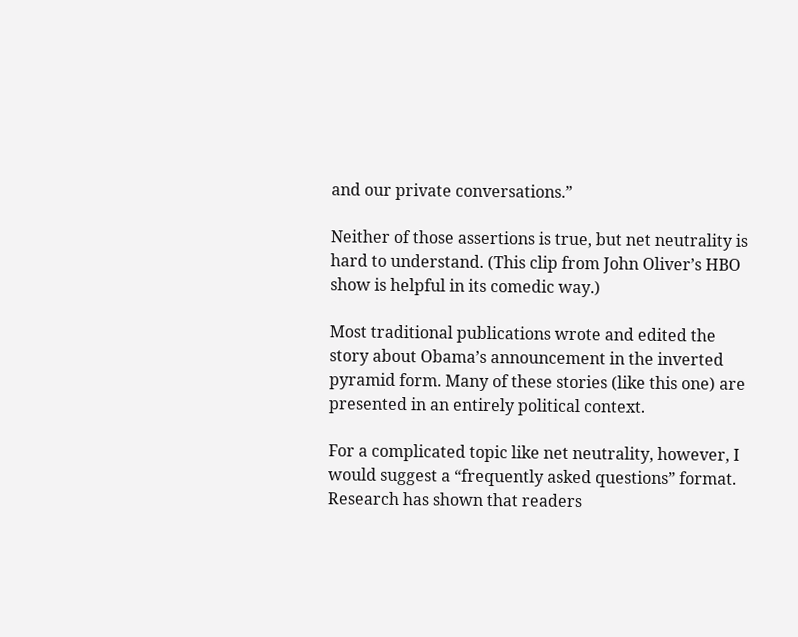and our private conversations.”

Neither of those assertions is true, but net neutrality is hard to understand. (This clip from John Oliver’s HBO show is helpful in its comedic way.)

Most traditional publications wrote and edited the story about Obama’s announcement in the inverted pyramid form. Many of these stories (like this one) are presented in an entirely political context.

For a complicated topic like net neutrality, however, I would suggest a “frequently asked questions” format. Research has shown that readers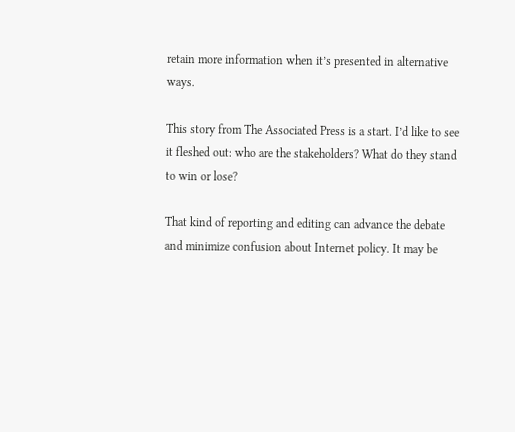retain more information when it’s presented in alternative ways.

This story from The Associated Press is a start. I’d like to see it fleshed out: who are the stakeholders? What do they stand to win or lose?

That kind of reporting and editing can advance the debate and minimize confusion about Internet policy. It may be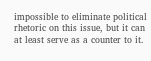impossible to eliminate political rhetoric on this issue, but it can at least serve as a counter to it.